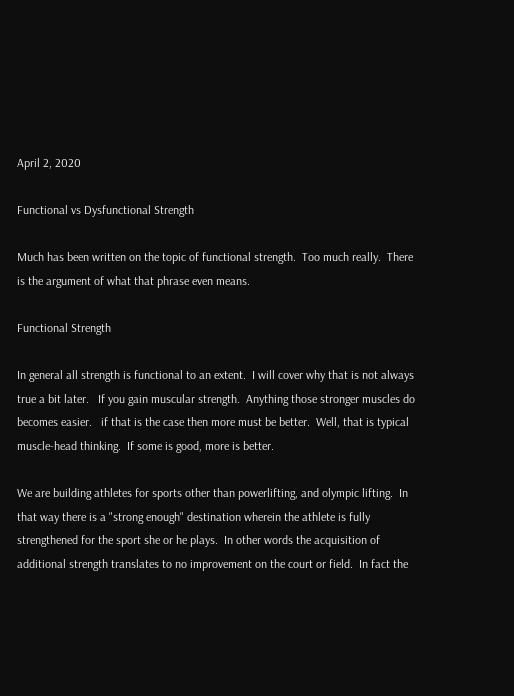April 2, 2020

Functional vs Dysfunctional Strength

Much has been written on the topic of functional strength.  Too much really.  There is the argument of what that phrase even means.

Functional Strength

In general all strength is functional to an extent.  I will cover why that is not always true a bit later.   If you gain muscular strength.  Anything those stronger muscles do becomes easier.   if that is the case then more must be better.  Well, that is typical muscle-head thinking.  If some is good, more is better.

We are building athletes for sports other than powerlifting, and olympic lifting.  In that way there is a "strong enough" destination wherein the athlete is fully strengthened for the sport she or he plays.  In other words the acquisition of additional strength translates to no improvement on the court or field.  In fact the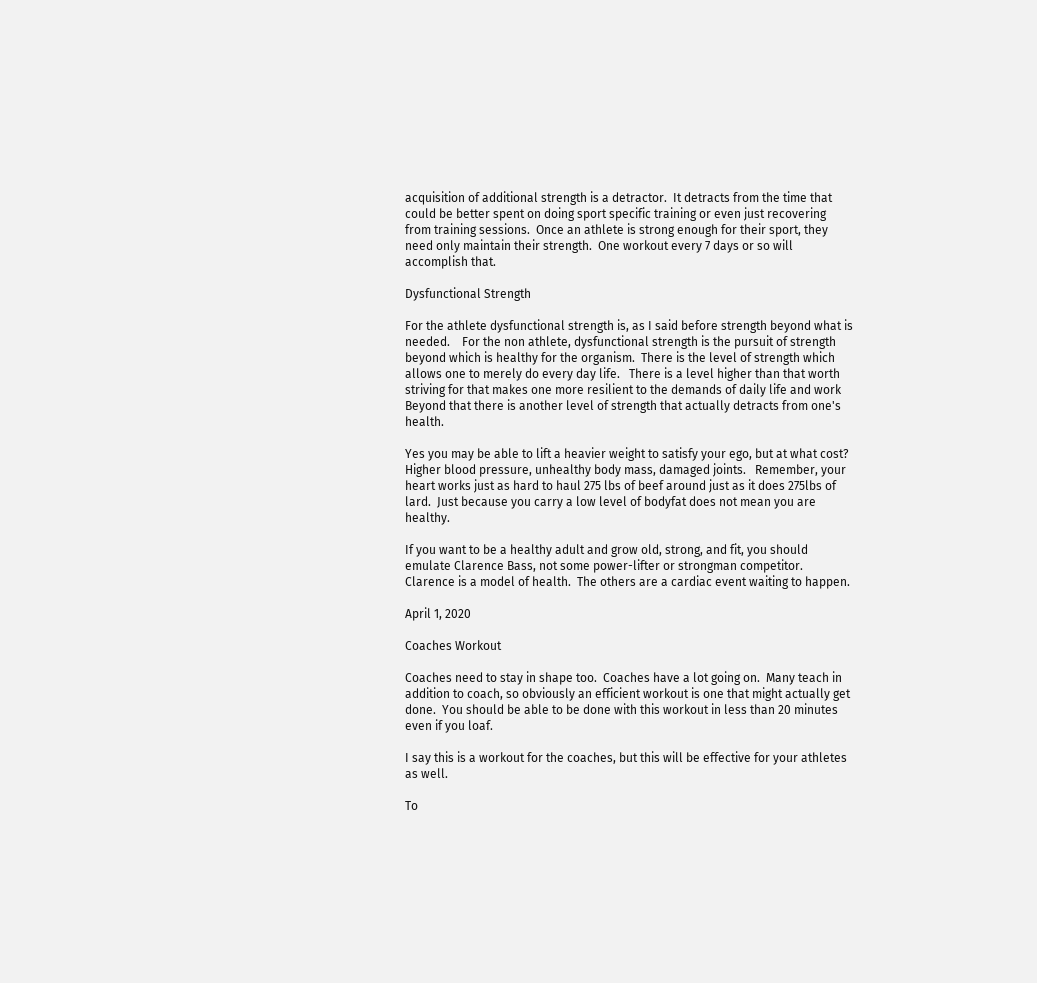acquisition of additional strength is a detractor.  It detracts from the time that could be better spent on doing sport specific training or even just recovering from training sessions.  Once an athlete is strong enough for their sport, they need only maintain their strength.  One workout every 7 days or so will accomplish that.

Dysfunctional Strength

For the athlete dysfunctional strength is, as I said before strength beyond what is needed.    For the non athlete, dysfunctional strength is the pursuit of strength beyond which is healthy for the organism.  There is the level of strength which allows one to merely do every day life.   There is a level higher than that worth striving for that makes one more resilient to the demands of daily life and work  Beyond that there is another level of strength that actually detracts from one's health.

Yes you may be able to lift a heavier weight to satisfy your ego, but at what cost?  Higher blood pressure, unhealthy body mass, damaged joints.   Remember, your heart works just as hard to haul 275 lbs of beef around just as it does 275lbs of lard.  Just because you carry a low level of bodyfat does not mean you are healthy.

If you want to be a healthy adult and grow old, strong, and fit, you should emulate Clarence Bass, not some power-lifter or strongman competitor.   Clarence is a model of health.  The others are a cardiac event waiting to happen.

April 1, 2020

Coaches Workout

Coaches need to stay in shape too.  Coaches have a lot going on.  Many teach in addition to coach, so obviously an efficient workout is one that might actually get done.  You should be able to be done with this workout in less than 20 minutes even if you loaf.

I say this is a workout for the coaches, but this will be effective for your athletes as well.

To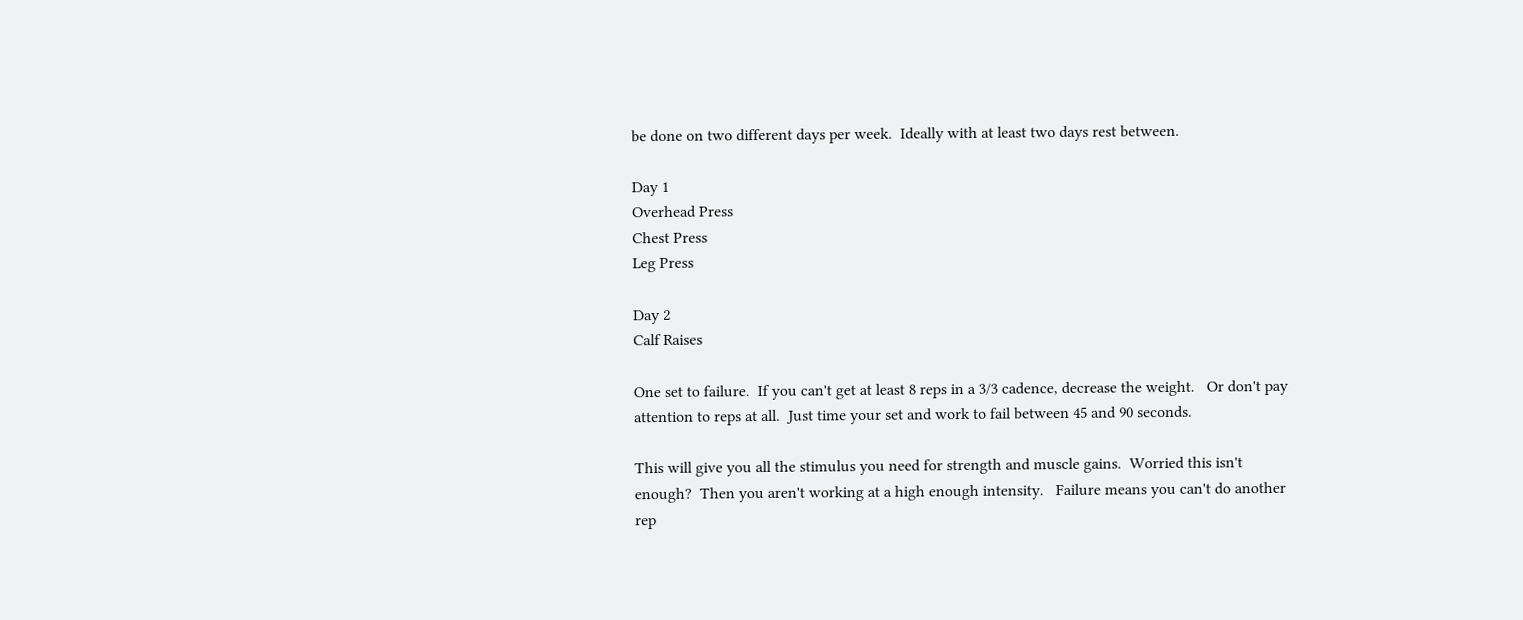be done on two different days per week.  Ideally with at least two days rest between.

Day 1
Overhead Press
Chest Press
Leg Press

Day 2
Calf Raises

One set to failure.  If you can't get at least 8 reps in a 3/3 cadence, decrease the weight.   Or don't pay attention to reps at all.  Just time your set and work to fail between 45 and 90 seconds.

This will give you all the stimulus you need for strength and muscle gains.  Worried this isn't enough?  Then you aren't working at a high enough intensity.   Failure means you can't do another rep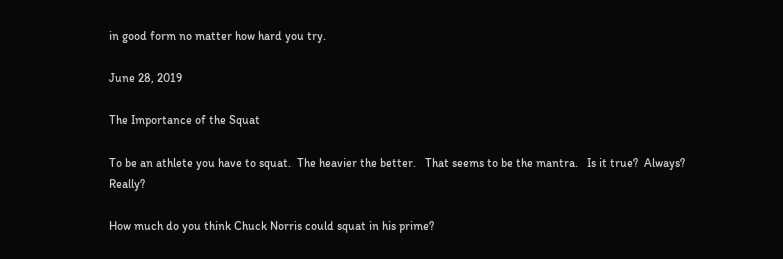in good form no matter how hard you try.

June 28, 2019

The Importance of the Squat

To be an athlete you have to squat.  The heavier the better.   That seems to be the mantra.   Is it true?  Always?  Really?

How much do you think Chuck Norris could squat in his prime?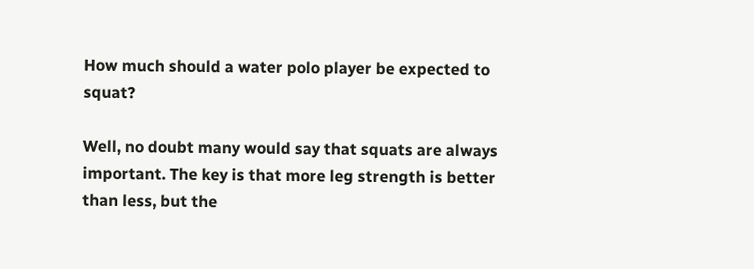How much should a water polo player be expected to squat?

Well, no doubt many would say that squats are always important. The key is that more leg strength is better than less, but the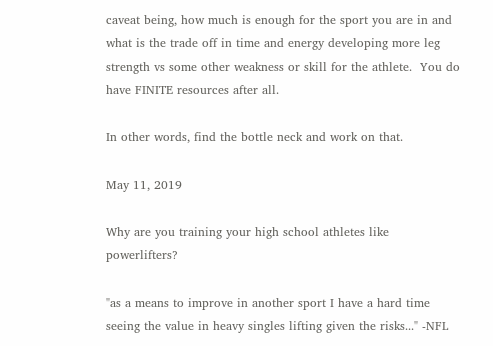caveat being, how much is enough for the sport you are in and what is the trade off in time and energy developing more leg strength vs some other weakness or skill for the athlete.  You do have FINITE resources after all.

In other words, find the bottle neck and work on that.

May 11, 2019

Why are you training your high school athletes like powerlifters?

"as a means to improve in another sport I have a hard time seeing the value in heavy singles lifting given the risks..." -NFL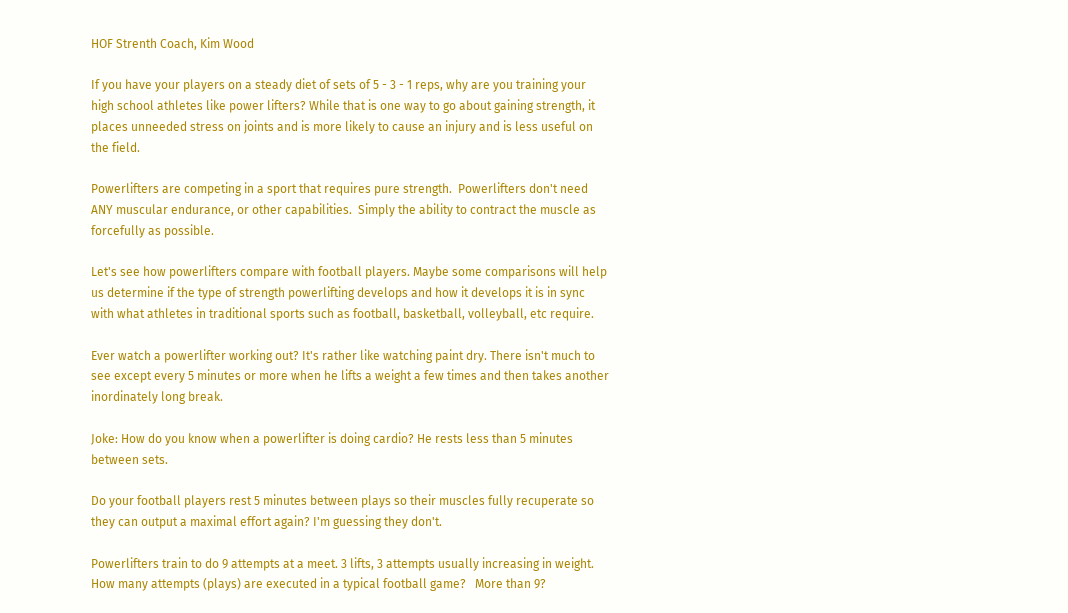HOF Strenth Coach, Kim Wood

If you have your players on a steady diet of sets of 5 - 3 - 1 reps, why are you training your high school athletes like power lifters? While that is one way to go about gaining strength, it places unneeded stress on joints and is more likely to cause an injury and is less useful on the field.

Powerlifters are competing in a sport that requires pure strength.  Powerlifters don't need ANY muscular endurance, or other capabilities.  Simply the ability to contract the muscle as forcefully as possible.

Let's see how powerlifters compare with football players. Maybe some comparisons will help us determine if the type of strength powerlifting develops and how it develops it is in sync with what athletes in traditional sports such as football, basketball, volleyball, etc require.

Ever watch a powerlifter working out? It's rather like watching paint dry. There isn't much to see except every 5 minutes or more when he lifts a weight a few times and then takes another inordinately long break.

Joke: How do you know when a powerlifter is doing cardio? He rests less than 5 minutes between sets.

Do your football players rest 5 minutes between plays so their muscles fully recuperate so they can output a maximal effort again? I'm guessing they don't.

Powerlifters train to do 9 attempts at a meet. 3 lifts, 3 attempts usually increasing in weight. How many attempts (plays) are executed in a typical football game?   More than 9?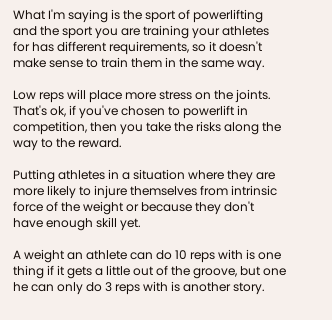What I'm saying is the sport of powerlifting and the sport you are training your athletes for has different requirements, so it doesn't make sense to train them in the same way.

Low reps will place more stress on the joints. That's ok, if you've chosen to powerlift in competition, then you take the risks along the way to the reward.

Putting athletes in a situation where they are more likely to injure themselves from intrinsic force of the weight or because they don't have enough skill yet.

A weight an athlete can do 10 reps with is one thing if it gets a little out of the groove, but one he can only do 3 reps with is another story.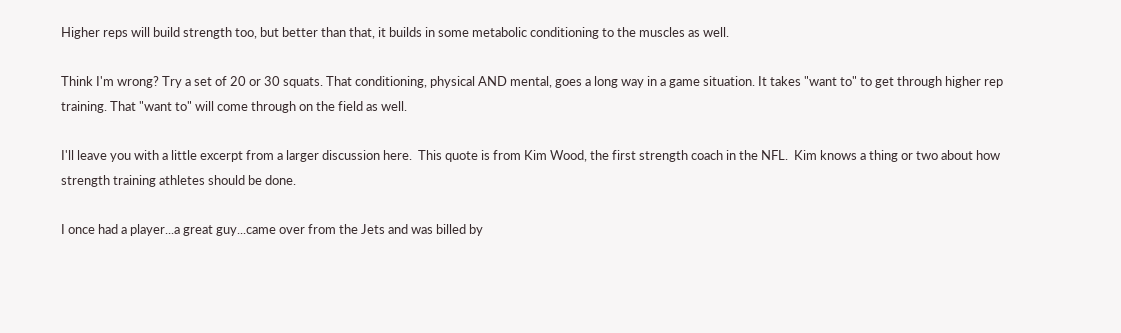Higher reps will build strength too, but better than that, it builds in some metabolic conditioning to the muscles as well.

Think I'm wrong? Try a set of 20 or 30 squats. That conditioning, physical AND mental, goes a long way in a game situation. It takes "want to" to get through higher rep training. That "want to" will come through on the field as well.

I'll leave you with a little excerpt from a larger discussion here.  This quote is from Kim Wood, the first strength coach in the NFL.  Kim knows a thing or two about how strength training athletes should be done.

I once had a player...a great guy...came over from the Jets and was billed by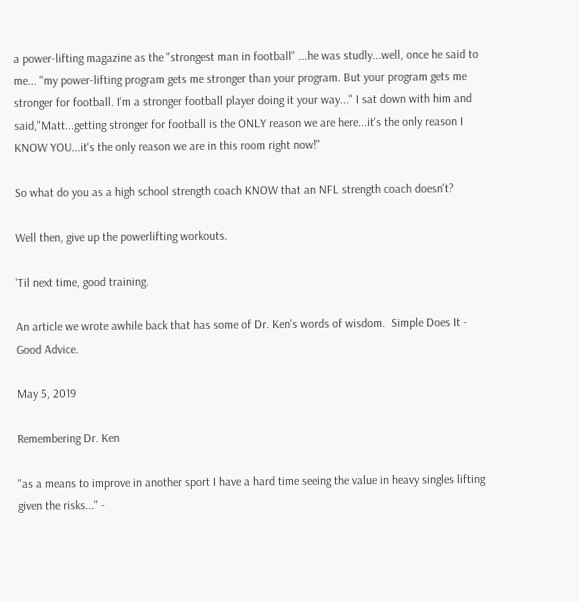a power-lifting magazine as the "strongest man in football" ...he was studly...well, once he said to me... "my power-lifting program gets me stronger than your program. But your program gets me stronger for football. I'm a stronger football player doing it your way..." I sat down with him and said,"Matt...getting stronger for football is the ONLY reason we are here...it's the only reason I KNOW YOU...it's the only reason we are in this room right now!"

So what do you as a high school strength coach KNOW that an NFL strength coach doesn't?

Well then, give up the powerlifting workouts.

'Til next time, good training.

An article we wrote awhile back that has some of Dr. Ken's words of wisdom.  Simple Does It - Good Advice.

May 5, 2019

Remembering Dr. Ken

"as a means to improve in another sport I have a hard time seeing the value in heavy singles lifting given the risks..." -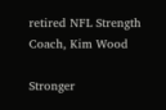retired NFL Strength Coach, Kim Wood

Stronger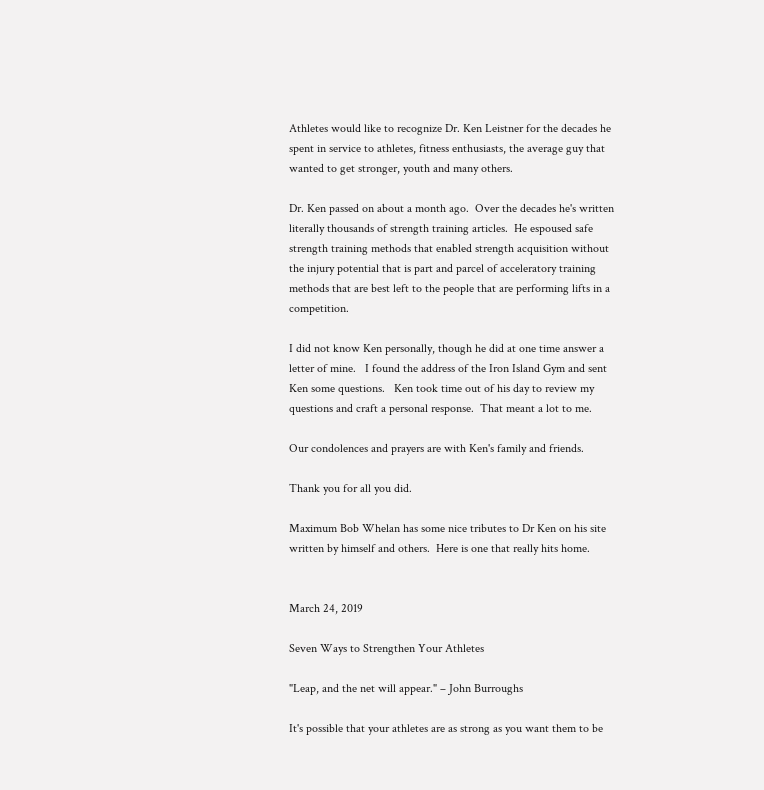Athletes would like to recognize Dr. Ken Leistner for the decades he spent in service to athletes, fitness enthusiasts, the average guy that wanted to get stronger, youth and many others.

Dr. Ken passed on about a month ago.  Over the decades he's written literally thousands of strength training articles.  He espoused safe strength training methods that enabled strength acquisition without the injury potential that is part and parcel of acceleratory training methods that are best left to the people that are performing lifts in a competition.

I did not know Ken personally, though he did at one time answer a letter of mine.   I found the address of the Iron Island Gym and sent Ken some questions.   Ken took time out of his day to review my questions and craft a personal response.  That meant a lot to me.

Our condolences and prayers are with Ken's family and friends.

Thank you for all you did.

Maximum Bob Whelan has some nice tributes to Dr Ken on his site written by himself and others.  Here is one that really hits home.


March 24, 2019

Seven Ways to Strengthen Your Athletes

"Leap, and the net will appear." – John Burroughs

It's possible that your athletes are as strong as you want them to be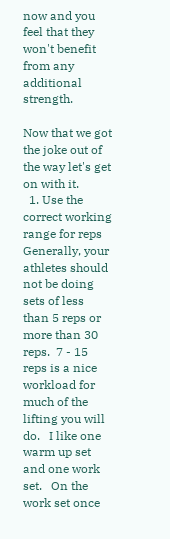now and you feel that they won't benefit from any additional strength.

Now that we got the joke out of the way let's get on with it.
  1. Use the correct working range for reps  Generally, your athletes should not be doing sets of less than 5 reps or more than 30 reps.  7 - 15 reps is a nice workload for much of the lifting you will do.   I like one warm up set and one work set.   On the work set once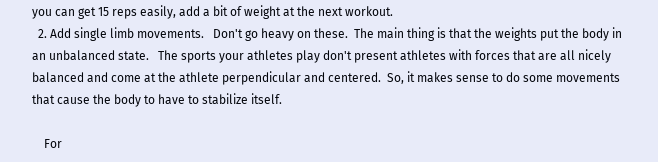you can get 15 reps easily, add a bit of weight at the next workout.
  2. Add single limb movements.   Don't go heavy on these.  The main thing is that the weights put the body in an unbalanced state.   The sports your athletes play don't present athletes with forces that are all nicely balanced and come at the athlete perpendicular and centered.  So, it makes sense to do some movements that cause the body to have to stabilize itself.

    For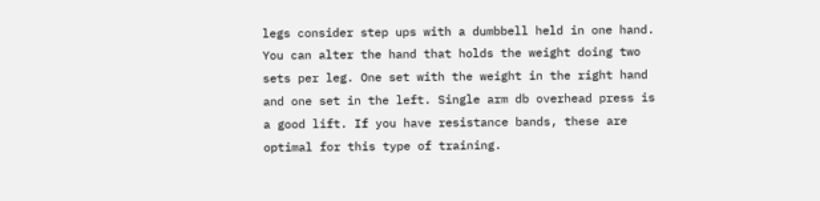legs consider step ups with a dumbbell held in one hand. You can alter the hand that holds the weight doing two sets per leg. One set with the weight in the right hand and one set in the left. Single arm db overhead press is a good lift. If you have resistance bands, these are optimal for this type of training.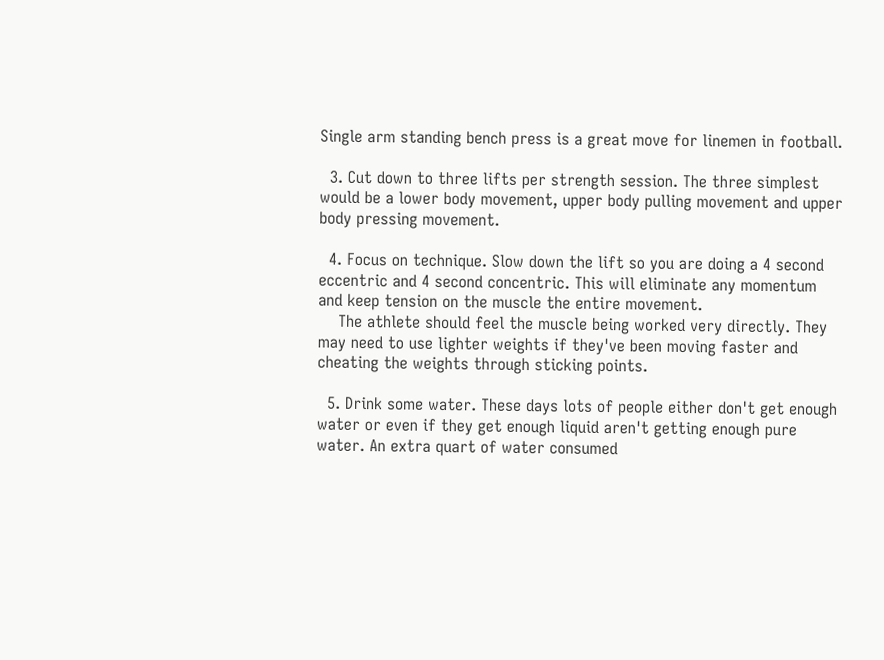Single arm standing bench press is a great move for linemen in football.

  3. Cut down to three lifts per strength session. The three simplest would be a lower body movement, upper body pulling movement and upper body pressing movement.

  4. Focus on technique. Slow down the lift so you are doing a 4 second eccentric and 4 second concentric. This will eliminate any momentum and keep tension on the muscle the entire movement.
    The athlete should feel the muscle being worked very directly. They may need to use lighter weights if they've been moving faster and cheating the weights through sticking points.

  5. Drink some water. These days lots of people either don't get enough water or even if they get enough liquid aren't getting enough pure water. An extra quart of water consumed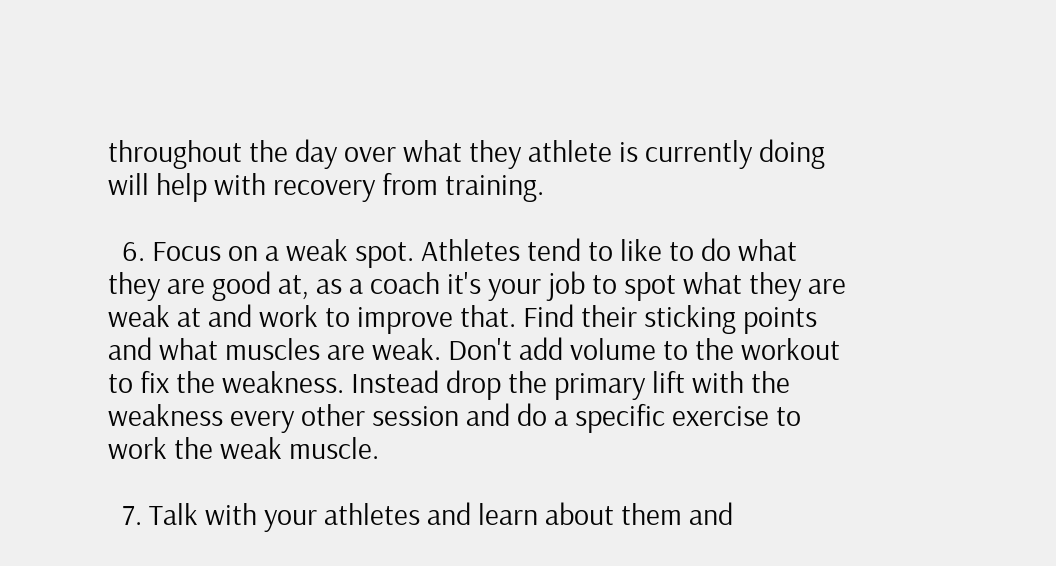throughout the day over what they athlete is currently doing will help with recovery from training.

  6. Focus on a weak spot. Athletes tend to like to do what they are good at, as a coach it's your job to spot what they are weak at and work to improve that. Find their sticking points and what muscles are weak. Don't add volume to the workout to fix the weakness. Instead drop the primary lift with the weakness every other session and do a specific exercise to work the weak muscle.

  7. Talk with your athletes and learn about them and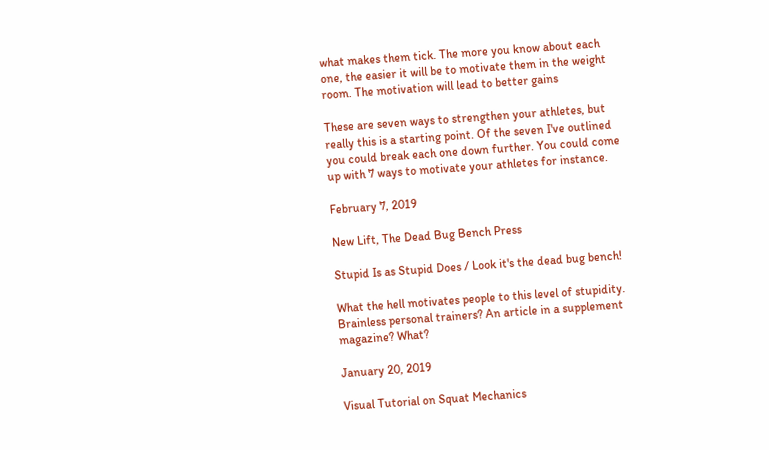what makes them tick. The more you know about each one, the easier it will be to motivate them in the weight room. The motivation will lead to better gains

These are seven ways to strengthen your athletes, but really this is a starting point. Of the seven I've outlined you could break each one down further. You could come up with 7 ways to motivate your athletes for instance.

February 7, 2019

New Lift, The Dead Bug Bench Press

Stupid Is as Stupid Does / Look it's the dead bug bench!

What the hell motivates people to this level of stupidity. Brainless personal trainers? An article in a supplement magazine? What?

January 20, 2019

Visual Tutorial on Squat Mechanics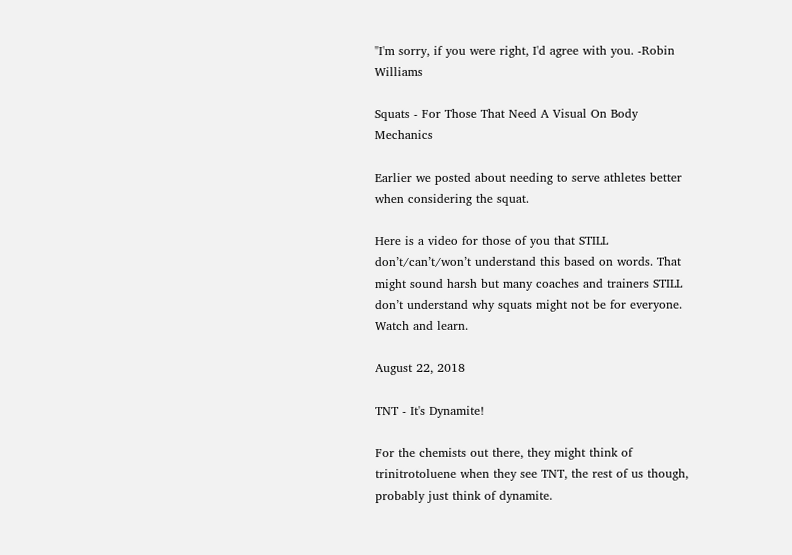"I'm sorry, if you were right, I'd agree with you. -Robin Williams

Squats - For Those That Need A Visual On Body Mechanics

Earlier we posted about needing to serve athletes better when considering the squat.

Here is a video for those of you that STILL don’t/can’t/won’t understand this based on words. That might sound harsh but many coaches and trainers STILL don’t understand why squats might not be for everyone. Watch and learn.

August 22, 2018

TNT - It's Dynamite!

For the chemists out there, they might think of trinitrotoluene when they see TNT, the rest of us though,  probably just think of dynamite.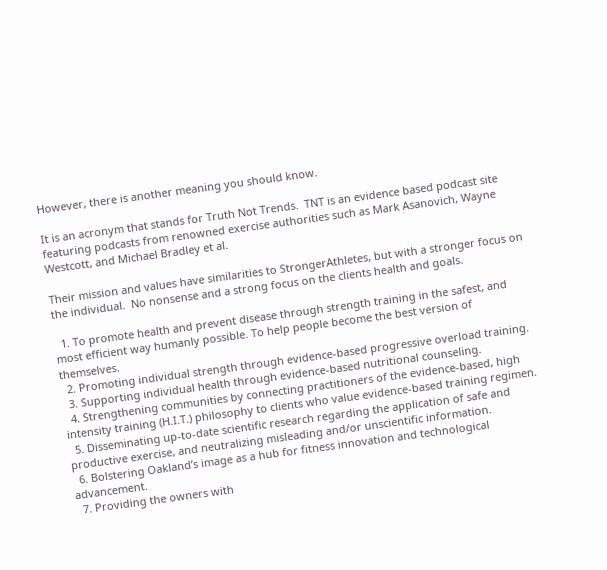However, there is another meaning you should know.

It is an acronym that stands for Truth Not Trends.  TNT is an evidence based podcast site featuring podcasts from renowned exercise authorities such as Mark Asanovich, Wayne Westcott, and Michael Bradley et al.

Their mission and values have similarities to StrongerAthletes, but with a stronger focus on the individual.  No nonsense and a strong focus on the clients health and goals.

  1. To promote health and prevent disease through strength training in the safest, and most efficient way humanly possible. To help people become the best version of themselves.
  2. Promoting individual strength through evidence-based progressive overload training.
  3. Supporting individual health through evidence-based nutritional counseling.
  4. Strengthening communities by connecting practitioners of the evidence-based, high intensity training (H.I.T.) philosophy to clients who value evidence-based training regimen.
  5. Disseminating up-to-date scientific research regarding the application of safe and productive exercise, and neutralizing misleading and/or unscientific information.
  6. Bolstering Oakland’s image as a hub for fitness innovation and technological advancement.
  7. Providing the owners with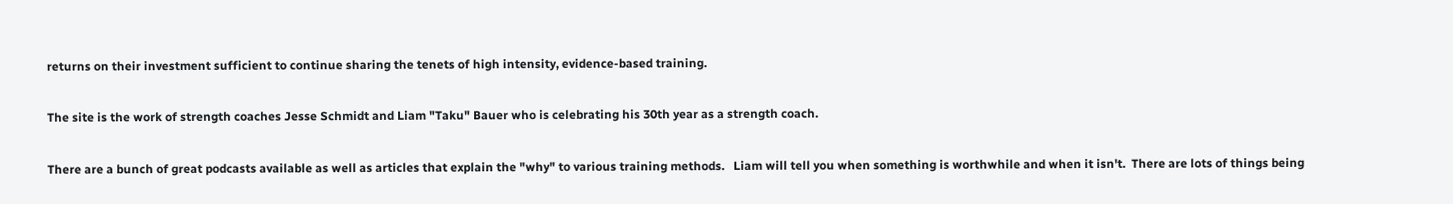returns on their investment sufficient to continue sharing the tenets of high intensity, evidence-based training.

The site is the work of strength coaches Jesse Schmidt and Liam "Taku" Bauer who is celebrating his 30th year as a strength coach.

There are a bunch of great podcasts available as well as articles that explain the "why" to various training methods.   Liam will tell you when something is worthwhile and when it isn't.  There are lots of things being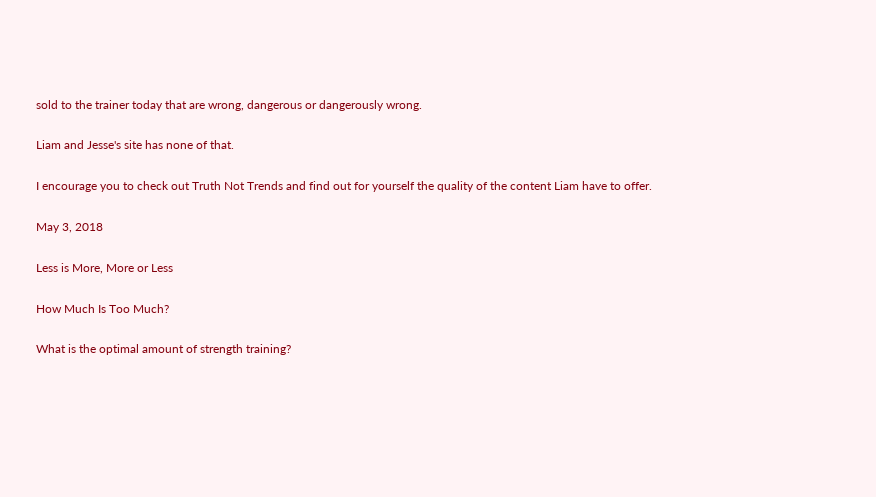sold to the trainer today that are wrong, dangerous or dangerously wrong.

Liam and Jesse's site has none of that.

I encourage you to check out Truth Not Trends and find out for yourself the quality of the content Liam have to offer.

May 3, 2018

Less is More, More or Less

How Much Is Too Much?

What is the optimal amount of strength training?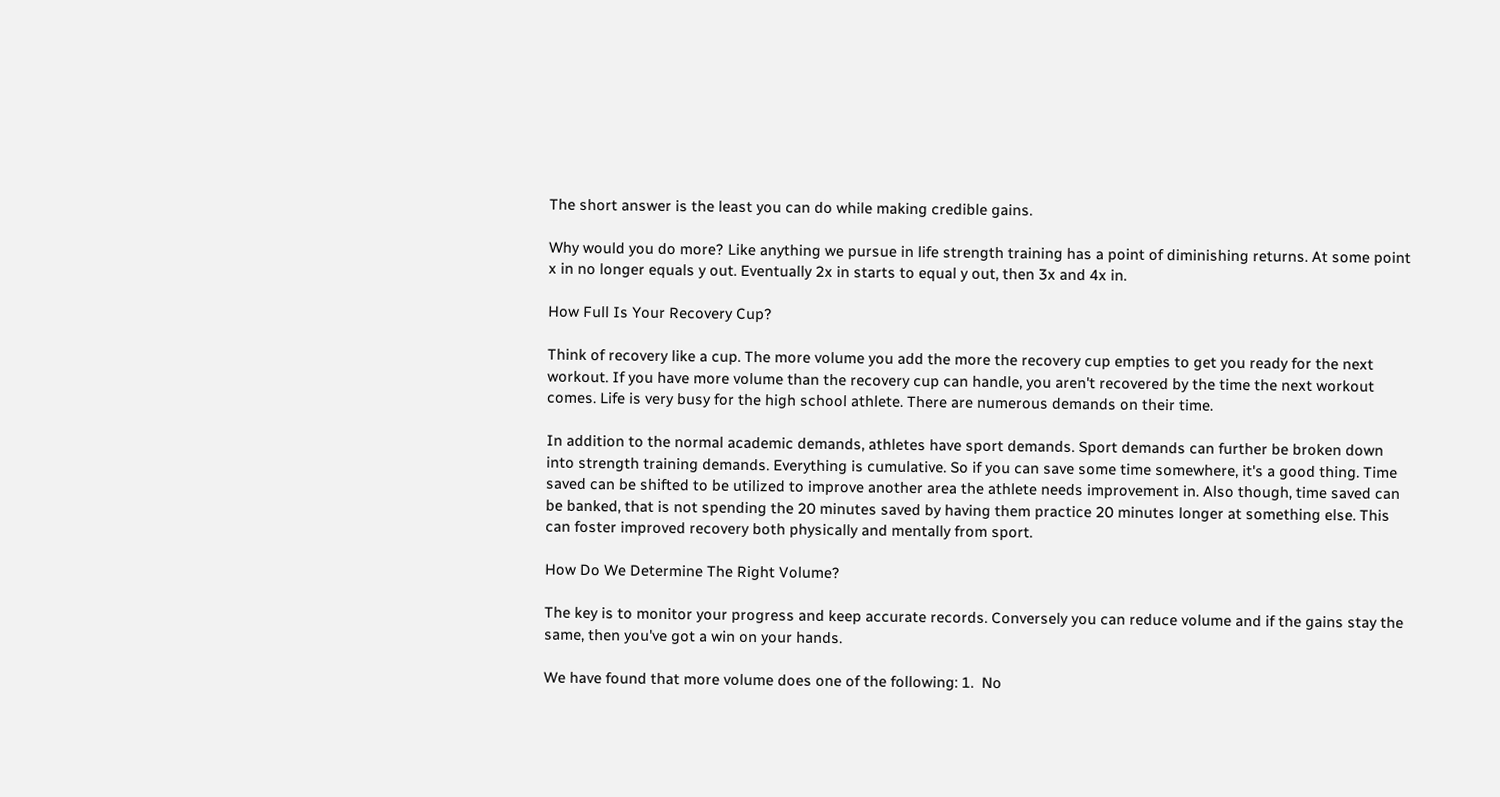The short answer is the least you can do while making credible gains.

Why would you do more? Like anything we pursue in life strength training has a point of diminishing returns. At some point x in no longer equals y out. Eventually 2x in starts to equal y out, then 3x and 4x in.

How Full Is Your Recovery Cup?

Think of recovery like a cup. The more volume you add the more the recovery cup empties to get you ready for the next workout. If you have more volume than the recovery cup can handle, you aren't recovered by the time the next workout comes. Life is very busy for the high school athlete. There are numerous demands on their time.

In addition to the normal academic demands, athletes have sport demands. Sport demands can further be broken down into strength training demands. Everything is cumulative. So if you can save some time somewhere, it's a good thing. Time saved can be shifted to be utilized to improve another area the athlete needs improvement in. Also though, time saved can be banked, that is not spending the 20 minutes saved by having them practice 20 minutes longer at something else. This can foster improved recovery both physically and mentally from sport.

How Do We Determine The Right Volume?

The key is to monitor your progress and keep accurate records. Conversely you can reduce volume and if the gains stay the same, then you've got a win on your hands.

We have found that more volume does one of the following: 1.  No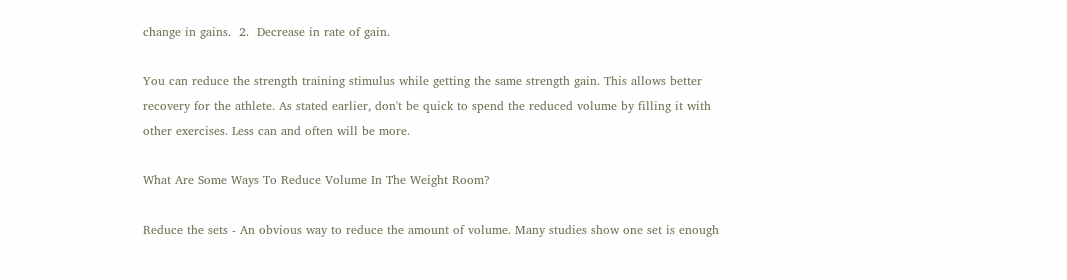change in gains.  2.  Decrease in rate of gain.

You can reduce the strength training stimulus while getting the same strength gain. This allows better recovery for the athlete. As stated earlier, don't be quick to spend the reduced volume by filling it with other exercises. Less can and often will be more.

What Are Some Ways To Reduce Volume In The Weight Room?

Reduce the sets - An obvious way to reduce the amount of volume. Many studies show one set is enough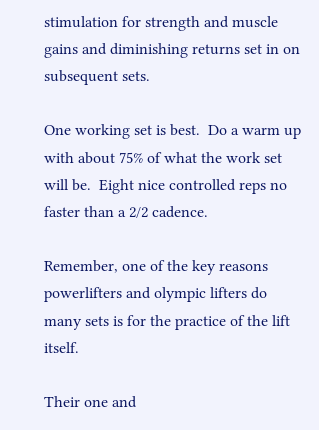stimulation for strength and muscle gains and diminishing returns set in on subsequent sets.

One working set is best.  Do a warm up with about 75% of what the work set will be.  Eight nice controlled reps no faster than a 2/2 cadence.

Remember, one of the key reasons powerlifters and olympic lifters do many sets is for the practice of the lift itself.

Their one and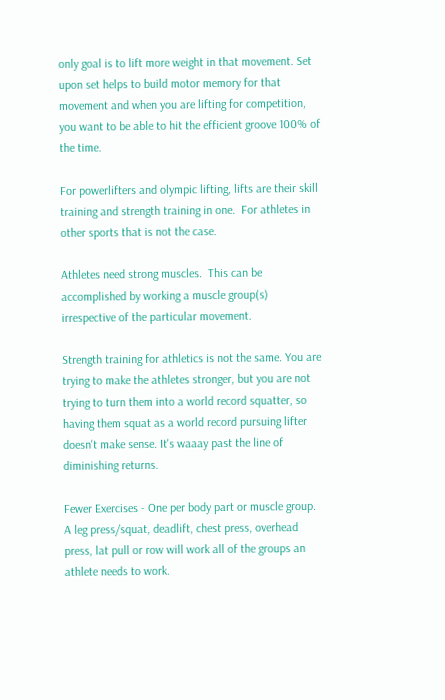only goal is to lift more weight in that movement. Set upon set helps to build motor memory for that movement and when you are lifting for competition, you want to be able to hit the efficient groove 100% of the time.

For powerlifters and olympic lifting, lifts are their skill training and strength training in one.  For athletes in other sports that is not the case.

Athletes need strong muscles.  This can be accomplished by working a muscle group(s) irrespective of the particular movement.

Strength training for athletics is not the same. You are trying to make the athletes stronger, but you are not trying to turn them into a world record squatter, so having them squat as a world record pursuing lifter doesn't make sense. It's waaay past the line of diminishing returns.

Fewer Exercises - One per body part or muscle group.   A leg press/squat, deadlift, chest press, overhead press, lat pull or row will work all of the groups an athlete needs to work.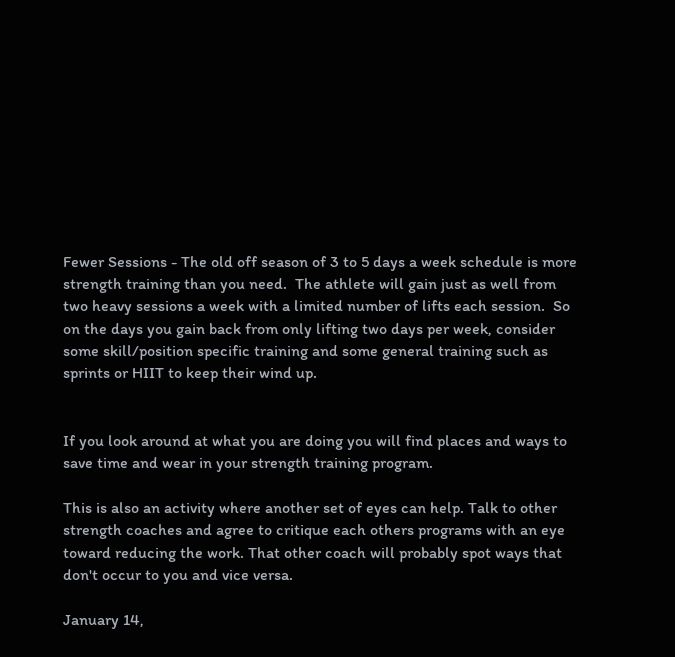Fewer Sessions - The old off season of 3 to 5 days a week schedule is more strength training than you need.  The athlete will gain just as well from two heavy sessions a week with a limited number of lifts each session.  So on the days you gain back from only lifting two days per week, consider some skill/position specific training and some general training such as sprints or HIIT to keep their wind up.


If you look around at what you are doing you will find places and ways to save time and wear in your strength training program.

This is also an activity where another set of eyes can help. Talk to other strength coaches and agree to critique each others programs with an eye toward reducing the work. That other coach will probably spot ways that don't occur to you and vice versa.

January 14,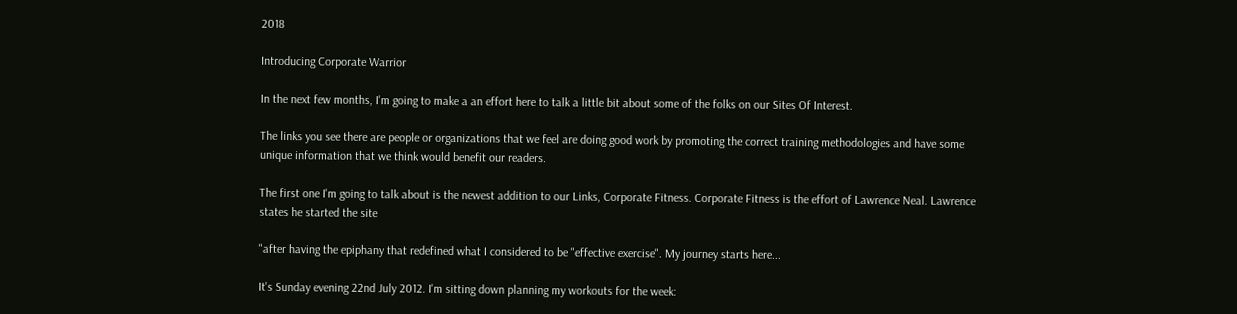2018

Introducing Corporate Warrior

In the next few months, I'm going to make a an effort here to talk a little bit about some of the folks on our Sites Of Interest.

The links you see there are people or organizations that we feel are doing good work by promoting the correct training methodologies and have some unique information that we think would benefit our readers.

The first one I'm going to talk about is the newest addition to our Links, Corporate Fitness. Corporate Fitness is the effort of Lawrence Neal. Lawrence states he started the site

"after having the epiphany that redefined what I considered to be "effective exercise". My journey starts here...

It's Sunday evening 22nd July 2012. I'm sitting down planning my workouts for the week: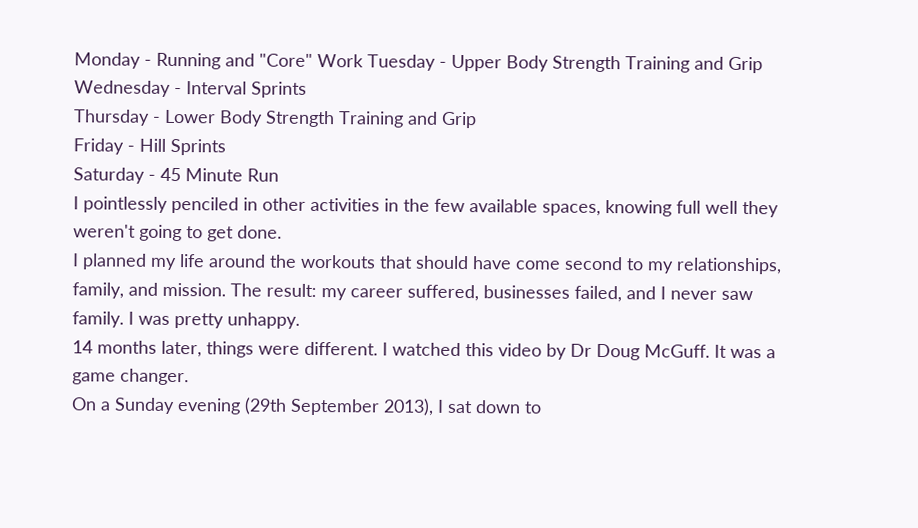Monday - Running and "Core" Work Tuesday - Upper Body Strength Training and Grip
Wednesday - Interval Sprints
Thursday - Lower Body Strength Training and Grip
Friday - Hill Sprints
Saturday - 45 Minute Run
I pointlessly penciled in other activities in the few available spaces, knowing full well they weren't going to get done.
I planned my life around the workouts that should have come second to my relationships, family, and mission. The result: my career suffered, businesses failed, and I never saw family. I was pretty unhappy.
14 months later, things were different. I watched this video by Dr Doug McGuff. It was a game changer.
On a Sunday evening (29th September 2013), I sat down to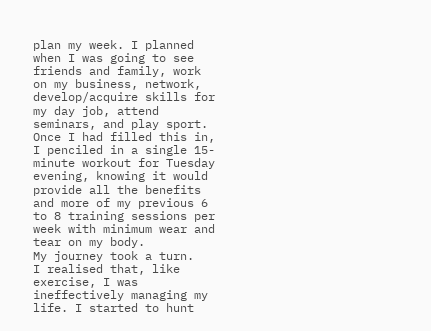plan my week. I planned when I was going to see friends and family, work on my business, network, develop/acquire skills for my day job, attend seminars, and play sport.
Once I had filled this in, I penciled in a single 15-minute workout for Tuesday evening, knowing it would provide all the benefits and more of my previous 6 to 8 training sessions per week with minimum wear and tear on my body.
My journey took a turn.
I realised that, like exercise, I was ineffectively managing my life. I started to hunt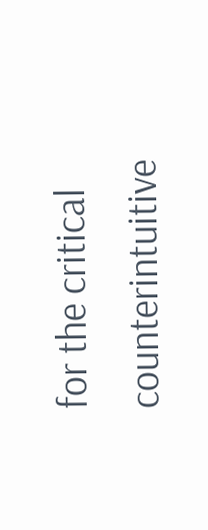for the critical counterintuitive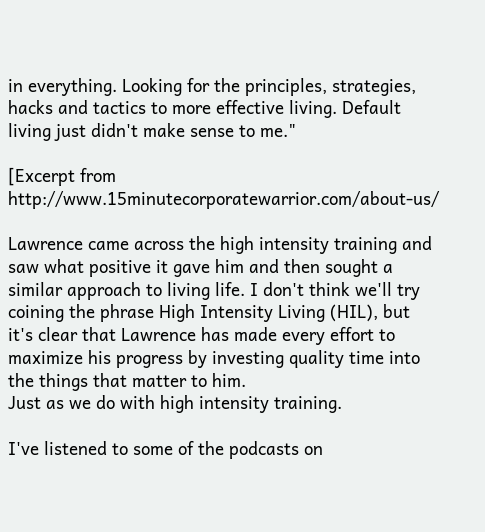in everything. Looking for the principles, strategies, hacks and tactics to more effective living. Default living just didn't make sense to me."

[Excerpt from http://www.15minutecorporatewarrior.com/about-us/

Lawrence came across the high intensity training and saw what positive it gave him and then sought a similar approach to living life. I don't think we'll try coining the phrase High Intensity Living (HIL), but it's clear that Lawrence has made every effort to maximize his progress by investing quality time into the things that matter to him.
Just as we do with high intensity training.

I've listened to some of the podcasts on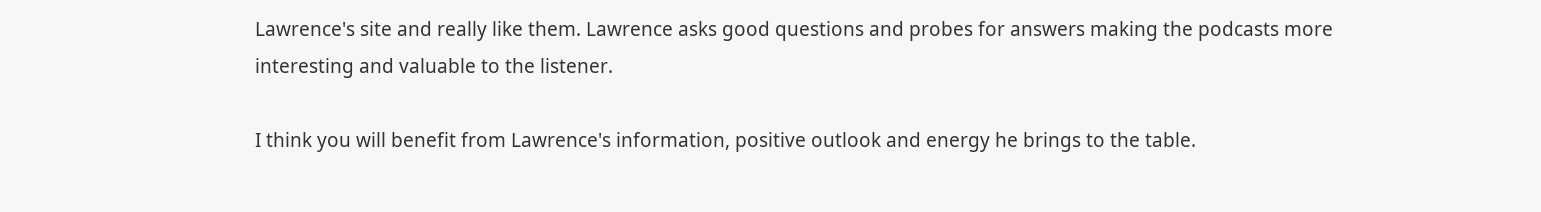Lawrence's site and really like them. Lawrence asks good questions and probes for answers making the podcasts more interesting and valuable to the listener.

I think you will benefit from Lawrence's information, positive outlook and energy he brings to the table.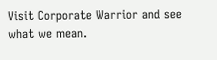Visit Corporate Warrior and see what we mean.